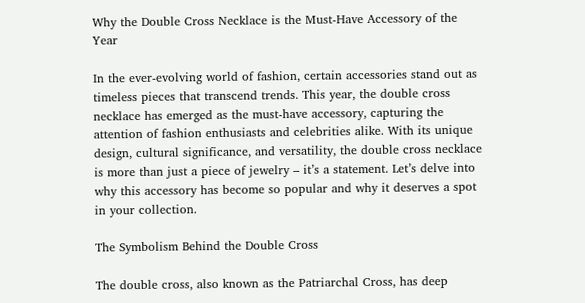Why the Double Cross Necklace is the Must-Have Accessory of the Year

In the ever-evolving world of fashion, certain accessories stand out as timeless pieces that transcend trends. This year, the double cross necklace has emerged as the must-have accessory, capturing the attention of fashion enthusiasts and celebrities alike. With its unique design, cultural significance, and versatility, the double cross necklace is more than just a piece of jewelry – it’s a statement. Let’s delve into why this accessory has become so popular and why it deserves a spot in your collection.

The Symbolism Behind the Double Cross

The double cross, also known as the Patriarchal Cross, has deep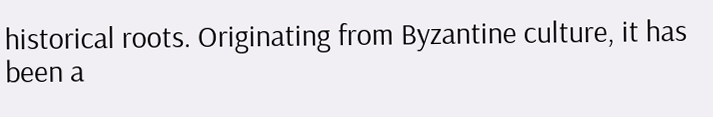historical roots. Originating from Byzantine culture, it has been a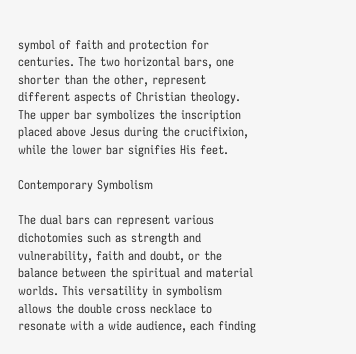symbol of faith and protection for centuries. The two horizontal bars, one shorter than the other, represent different aspects of Christian theology. The upper bar symbolizes the inscription placed above Jesus during the crucifixion, while the lower bar signifies His feet.

Contemporary Symbolism

The dual bars can represent various dichotomies such as strength and vulnerability, faith and doubt, or the balance between the spiritual and material worlds. This versatility in symbolism allows the double cross necklace to resonate with a wide audience, each finding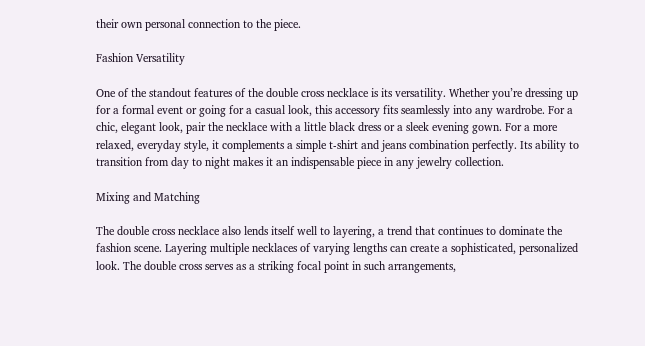their own personal connection to the piece.

Fashion Versatility

One of the standout features of the double cross necklace is its versatility. Whether you’re dressing up for a formal event or going for a casual look, this accessory fits seamlessly into any wardrobe. For a chic, elegant look, pair the necklace with a little black dress or a sleek evening gown. For a more relaxed, everyday style, it complements a simple t-shirt and jeans combination perfectly. Its ability to transition from day to night makes it an indispensable piece in any jewelry collection.

Mixing and Matching

The double cross necklace also lends itself well to layering, a trend that continues to dominate the fashion scene. Layering multiple necklaces of varying lengths can create a sophisticated, personalized look. The double cross serves as a striking focal point in such arrangements,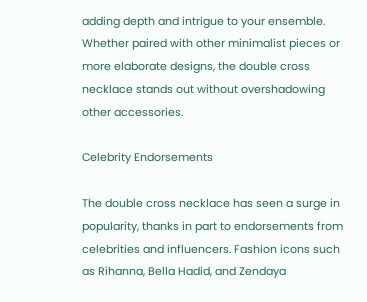adding depth and intrigue to your ensemble. Whether paired with other minimalist pieces or more elaborate designs, the double cross necklace stands out without overshadowing other accessories.

Celebrity Endorsements

The double cross necklace has seen a surge in popularity, thanks in part to endorsements from celebrities and influencers. Fashion icons such as Rihanna, Bella Hadid, and Zendaya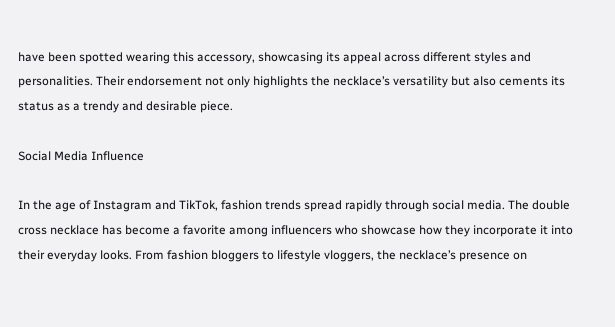have been spotted wearing this accessory, showcasing its appeal across different styles and personalities. Their endorsement not only highlights the necklace’s versatility but also cements its status as a trendy and desirable piece.

Social Media Influence

In the age of Instagram and TikTok, fashion trends spread rapidly through social media. The double cross necklace has become a favorite among influencers who showcase how they incorporate it into their everyday looks. From fashion bloggers to lifestyle vloggers, the necklace’s presence on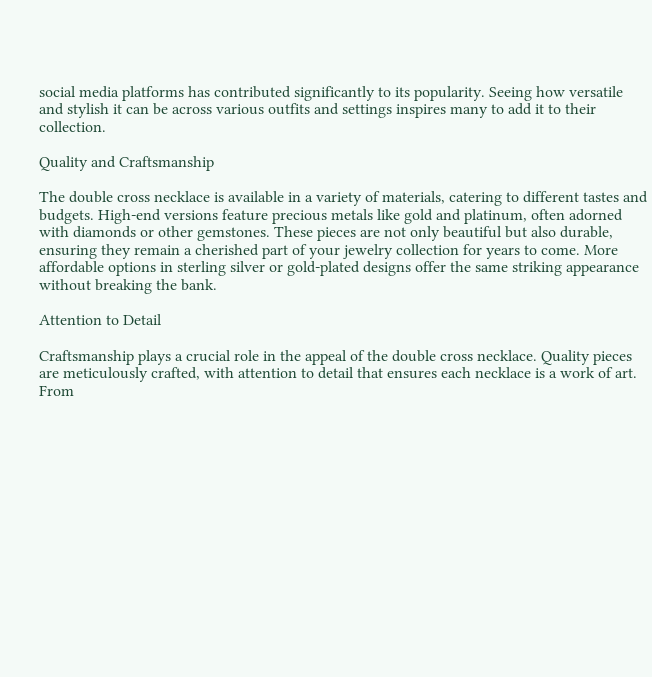social media platforms has contributed significantly to its popularity. Seeing how versatile and stylish it can be across various outfits and settings inspires many to add it to their collection.

Quality and Craftsmanship

The double cross necklace is available in a variety of materials, catering to different tastes and budgets. High-end versions feature precious metals like gold and platinum, often adorned with diamonds or other gemstones. These pieces are not only beautiful but also durable, ensuring they remain a cherished part of your jewelry collection for years to come. More affordable options in sterling silver or gold-plated designs offer the same striking appearance without breaking the bank.

Attention to Detail

Craftsmanship plays a crucial role in the appeal of the double cross necklace. Quality pieces are meticulously crafted, with attention to detail that ensures each necklace is a work of art. From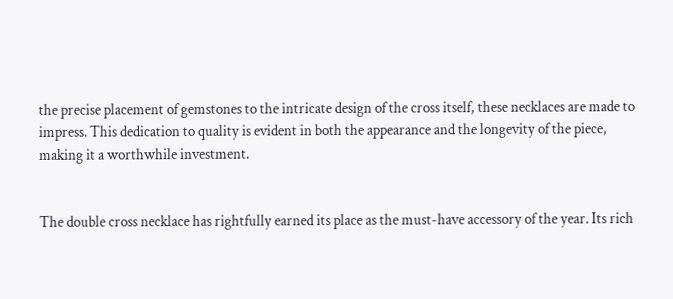the precise placement of gemstones to the intricate design of the cross itself, these necklaces are made to impress. This dedication to quality is evident in both the appearance and the longevity of the piece, making it a worthwhile investment.


The double cross necklace has rightfully earned its place as the must-have accessory of the year. Its rich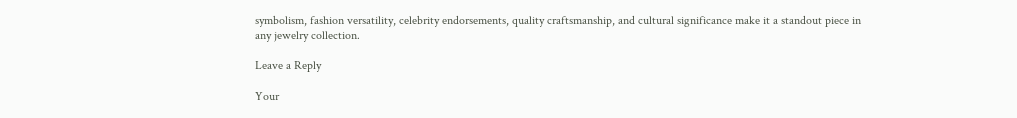symbolism, fashion versatility, celebrity endorsements, quality craftsmanship, and cultural significance make it a standout piece in any jewelry collection.

Leave a Reply

Your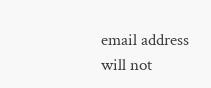email address will not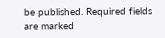be published. Required fields are marked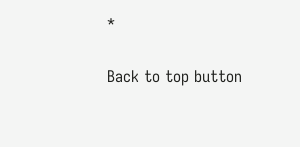*

Back to top button